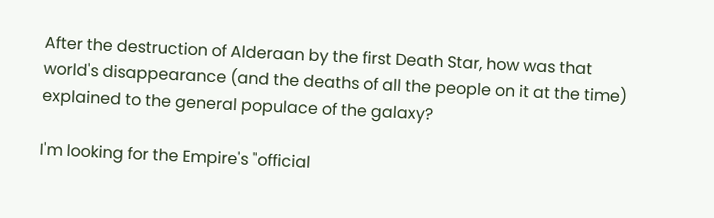After the destruction of Alderaan by the first Death Star, how was that world's disappearance (and the deaths of all the people on it at the time) explained to the general populace of the galaxy?

I'm looking for the Empire's "official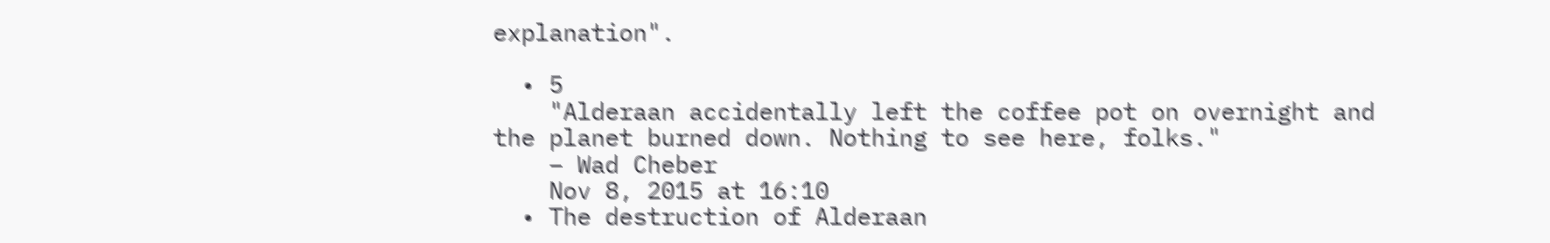explanation".

  • 5
    "Alderaan accidentally left the coffee pot on overnight and the planet burned down. Nothing to see here, folks."
    – Wad Cheber
    Nov 8, 2015 at 16:10
  • The destruction of Alderaan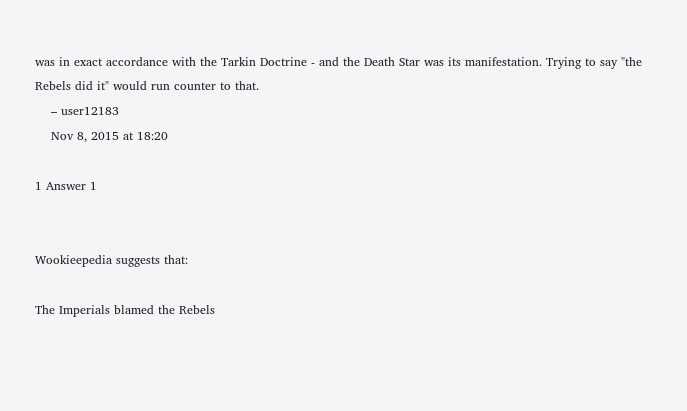was in exact accordance with the Tarkin Doctrine - and the Death Star was its manifestation. Trying to say "the Rebels did it" would run counter to that.
    – user12183
    Nov 8, 2015 at 18:20

1 Answer 1


Wookieepedia suggests that:

The Imperials blamed the Rebels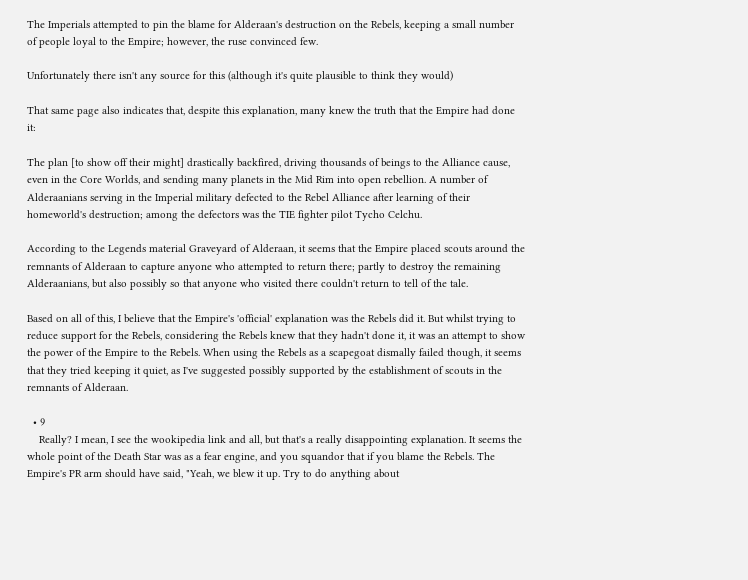The Imperials attempted to pin the blame for Alderaan's destruction on the Rebels, keeping a small number of people loyal to the Empire; however, the ruse convinced few.

Unfortunately there isn't any source for this (although it's quite plausible to think they would)

That same page also indicates that, despite this explanation, many knew the truth that the Empire had done it:

The plan [to show off their might] drastically backfired, driving thousands of beings to the Alliance cause, even in the Core Worlds, and sending many planets in the Mid Rim into open rebellion. A number of Alderaanians serving in the Imperial military defected to the Rebel Alliance after learning of their homeworld's destruction; among the defectors was the TIE fighter pilot Tycho Celchu.

According to the Legends material Graveyard of Alderaan, it seems that the Empire placed scouts around the remnants of Alderaan to capture anyone who attempted to return there; partly to destroy the remaining Alderaanians, but also possibly so that anyone who visited there couldn't return to tell of the tale.

Based on all of this, I believe that the Empire's 'official' explanation was the Rebels did it. But whilst trying to reduce support for the Rebels, considering the Rebels knew that they hadn't done it, it was an attempt to show the power of the Empire to the Rebels. When using the Rebels as a scapegoat dismally failed though, it seems that they tried keeping it quiet, as I've suggested possibly supported by the establishment of scouts in the remnants of Alderaan.

  • 9
    Really? I mean, I see the wookipedia link and all, but that's a really disappointing explanation. It seems the whole point of the Death Star was as a fear engine, and you squandor that if you blame the Rebels. The Empire's PR arm should have said, "Yeah, we blew it up. Try to do anything about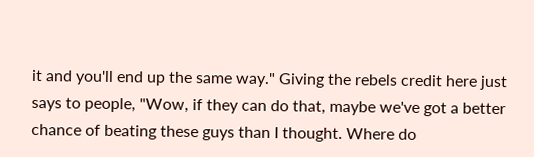it and you'll end up the same way." Giving the rebels credit here just says to people, "Wow, if they can do that, maybe we've got a better chance of beating these guys than I thought. Where do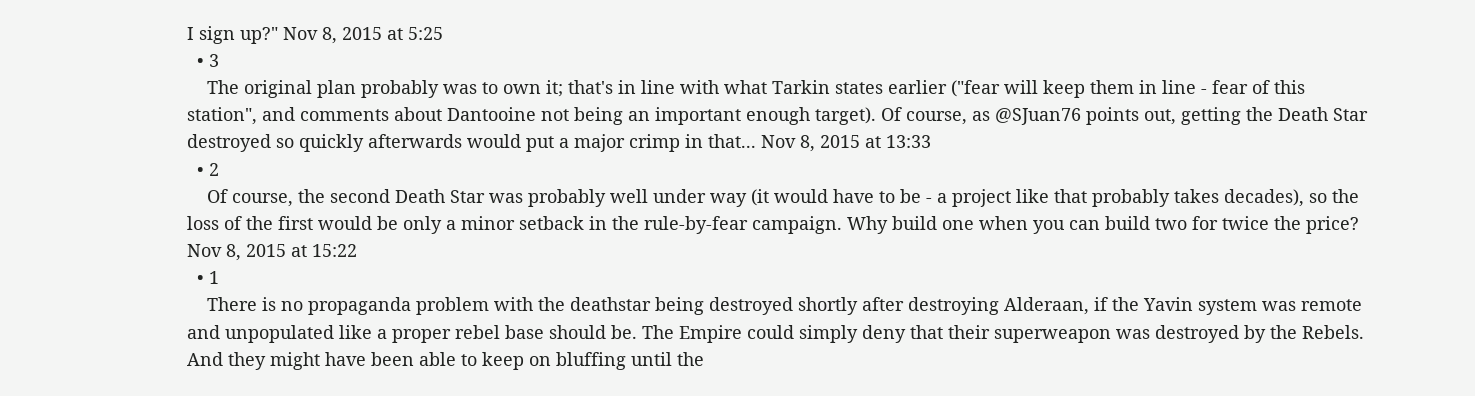I sign up?" Nov 8, 2015 at 5:25
  • 3
    The original plan probably was to own it; that's in line with what Tarkin states earlier ("fear will keep them in line - fear of this station", and comments about Dantooine not being an important enough target). Of course, as @SJuan76 points out, getting the Death Star destroyed so quickly afterwards would put a major crimp in that... Nov 8, 2015 at 13:33
  • 2
    Of course, the second Death Star was probably well under way (it would have to be - a project like that probably takes decades), so the loss of the first would be only a minor setback in the rule-by-fear campaign. Why build one when you can build two for twice the price? Nov 8, 2015 at 15:22
  • 1
    There is no propaganda problem with the deathstar being destroyed shortly after destroying Alderaan, if the Yavin system was remote and unpopulated like a proper rebel base should be. The Empire could simply deny that their superweapon was destroyed by the Rebels. And they might have been able to keep on bluffing until the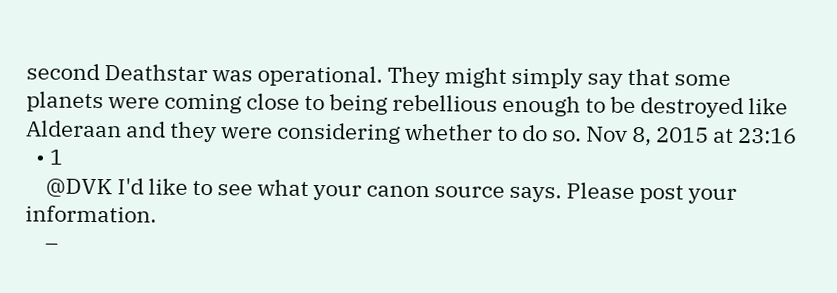second Deathstar was operational. They might simply say that some planets were coming close to being rebellious enough to be destroyed like Alderaan and they were considering whether to do so. Nov 8, 2015 at 23:16
  • 1
    @DVK I'd like to see what your canon source says. Please post your information.
    –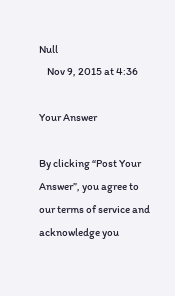Null
    Nov 9, 2015 at 4:36

Your Answer

By clicking “Post Your Answer”, you agree to our terms of service and acknowledge you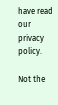have read our privacy policy.

Not the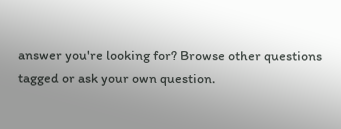answer you're looking for? Browse other questions tagged or ask your own question.